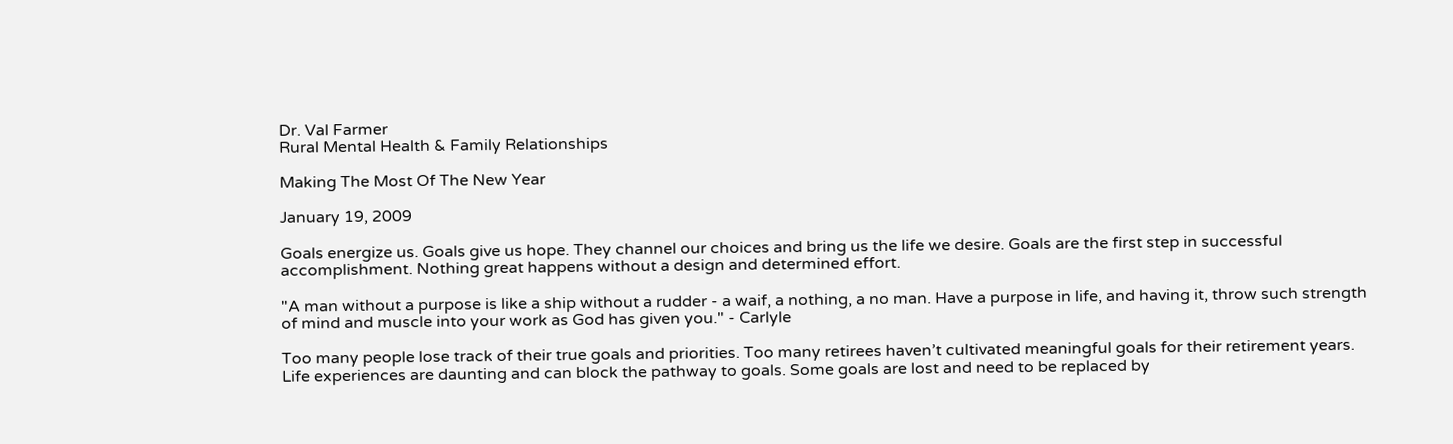Dr. Val Farmer
Rural Mental Health & Family Relationships

Making The Most Of The New Year

January 19, 2009

Goals energize us. Goals give us hope. They channel our choices and bring us the life we desire. Goals are the first step in successful accomplishment. Nothing great happens without a design and determined effort.

"A man without a purpose is like a ship without a rudder - a waif, a nothing, a no man. Have a purpose in life, and having it, throw such strength of mind and muscle into your work as God has given you." - Carlyle

Too many people lose track of their true goals and priorities. Too many retirees haven’t cultivated meaningful goals for their retirement years. Life experiences are daunting and can block the pathway to goals. Some goals are lost and need to be replaced by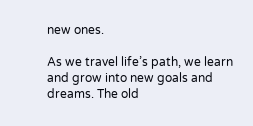new ones.

As we travel life’s path, we learn and grow into new goals and dreams. The old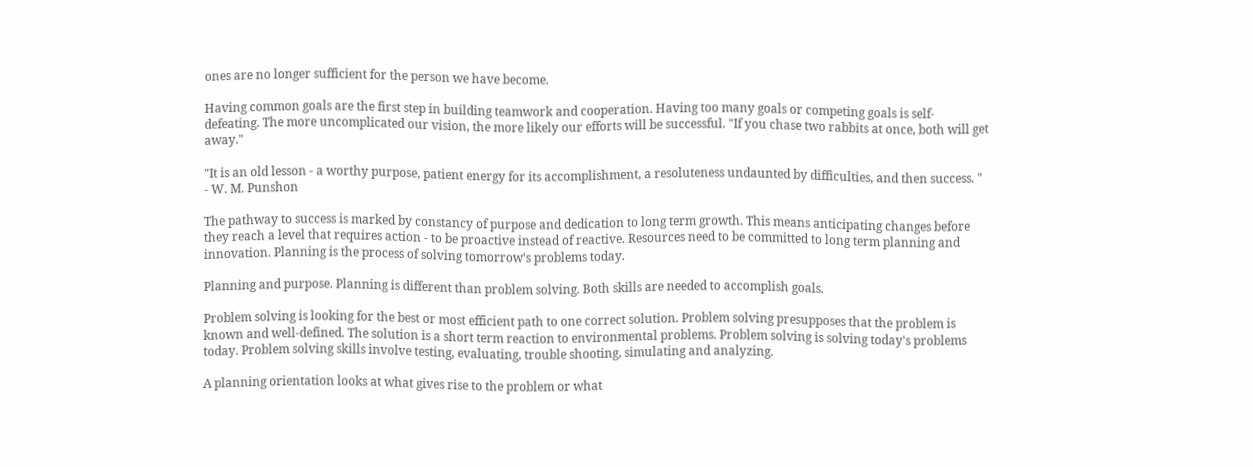ones are no longer sufficient for the person we have become.

Having common goals are the first step in building teamwork and cooperation. Having too many goals or competing goals is self-defeating. The more uncomplicated our vision, the more likely our efforts will be successful. "If you chase two rabbits at once, both will get away."

"It is an old lesson - a worthy purpose, patient energy for its accomplishment, a resoluteness undaunted by difficulties, and then success. " - W. M. Punshon

The pathway to success is marked by constancy of purpose and dedication to long term growth. This means anticipating changes before they reach a level that requires action - to be proactive instead of reactive. Resources need to be committed to long term planning and innovation. Planning is the process of solving tomorrow's problems today.

Planning and purpose. Planning is different than problem solving. Both skills are needed to accomplish goals.

Problem solving is looking for the best or most efficient path to one correct solution. Problem solving presupposes that the problem is known and well-defined. The solution is a short term reaction to environmental problems. Problem solving is solving today's problems today. Problem solving skills involve testing, evaluating, trouble shooting, simulating and analyzing.

A planning orientation looks at what gives rise to the problem or what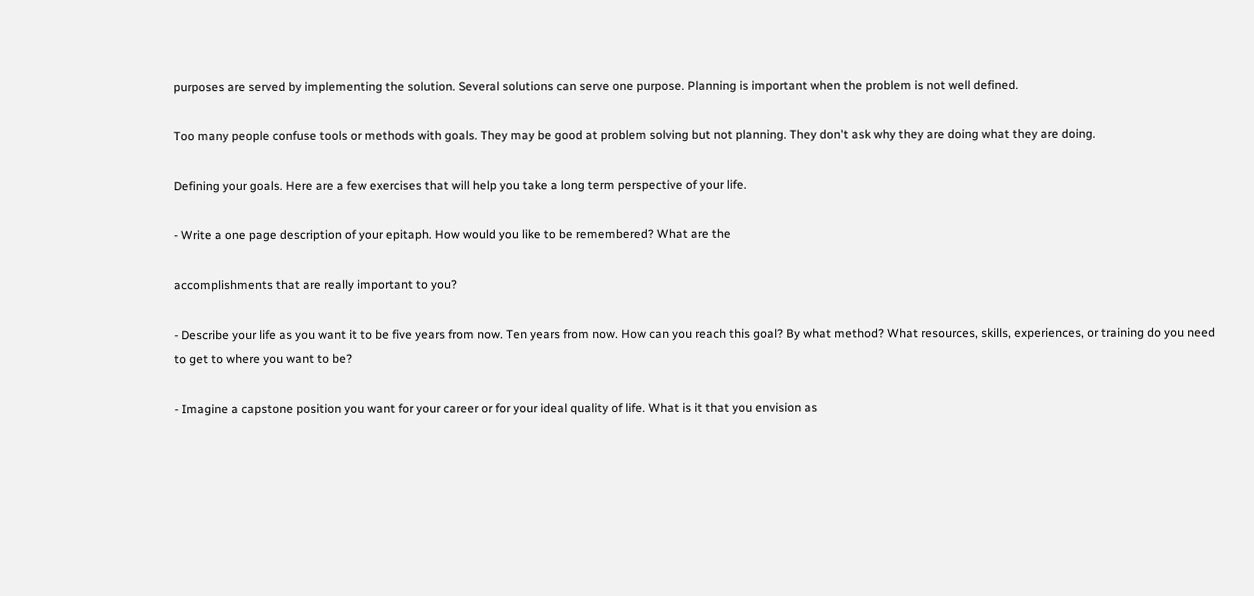purposes are served by implementing the solution. Several solutions can serve one purpose. Planning is important when the problem is not well defined.

Too many people confuse tools or methods with goals. They may be good at problem solving but not planning. They don't ask why they are doing what they are doing.

Defining your goals. Here are a few exercises that will help you take a long term perspective of your life.

- Write a one page description of your epitaph. How would you like to be remembered? What are the

accomplishments that are really important to you?

- Describe your life as you want it to be five years from now. Ten years from now. How can you reach this goal? By what method? What resources, skills, experiences, or training do you need to get to where you want to be?

- Imagine a capstone position you want for your career or for your ideal quality of life. What is it that you envision as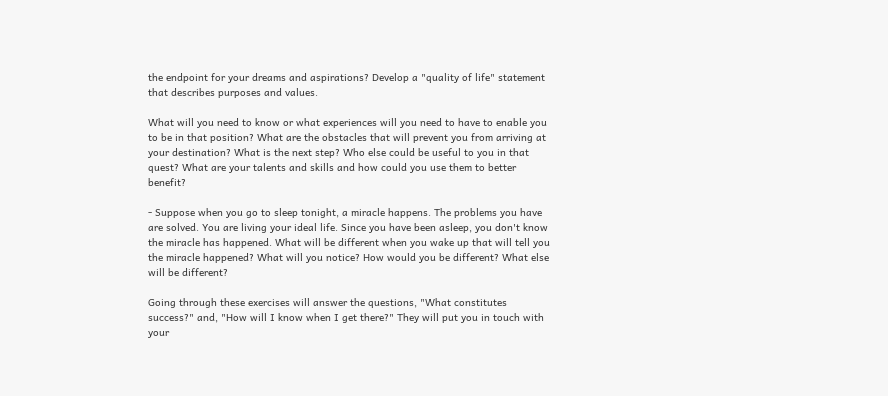the endpoint for your dreams and aspirations? Develop a "quality of life" statement that describes purposes and values.

What will you need to know or what experiences will you need to have to enable you to be in that position? What are the obstacles that will prevent you from arriving at your destination? What is the next step? Who else could be useful to you in that quest? What are your talents and skills and how could you use them to better benefit?

- Suppose when you go to sleep tonight, a miracle happens. The problems you have are solved. You are living your ideal life. Since you have been asleep, you don't know the miracle has happened. What will be different when you wake up that will tell you the miracle happened? What will you notice? How would you be different? What else will be different?

Going through these exercises will answer the questions, "What constitutes success?" and, "How will I know when I get there?" They will put you in touch with your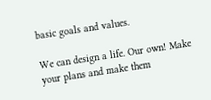basic goals and values.

We can design a life. Our own! Make your plans and make them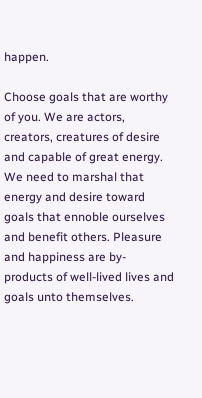happen.

Choose goals that are worthy of you. We are actors, creators, creatures of desire and capable of great energy. We need to marshal that energy and desire toward goals that ennoble ourselves and benefit others. Pleasure and happiness are by-products of well-lived lives and goals unto themselves.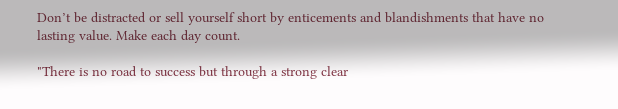Don’t be distracted or sell yourself short by enticements and blandishments that have no lasting value. Make each day count.

"There is no road to success but through a strong clear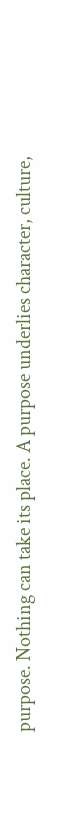purpose. Nothing can take its place. A purpose underlies character, culture,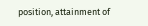position, attainment of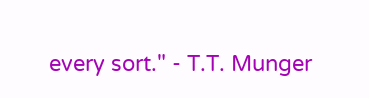every sort." - T.T. Munger